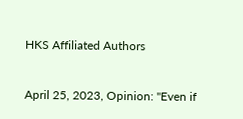HKS Affiliated Authors


April 25, 2023, Opinion: "Even if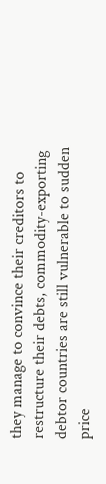they manage to convince their creditors to restructure their debts, commodity-exporting debtor countries are still vulnerable to sudden price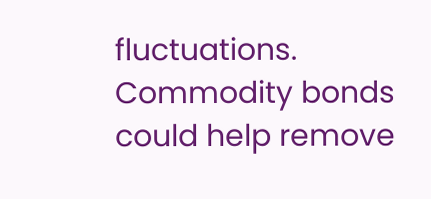fluctuations. Commodity bonds could help remove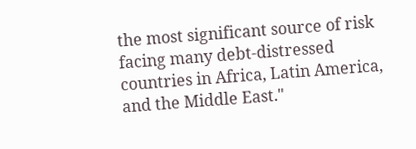the most significant source of risk facing many debt-distressed countries in Africa, Latin America, and the Middle East."